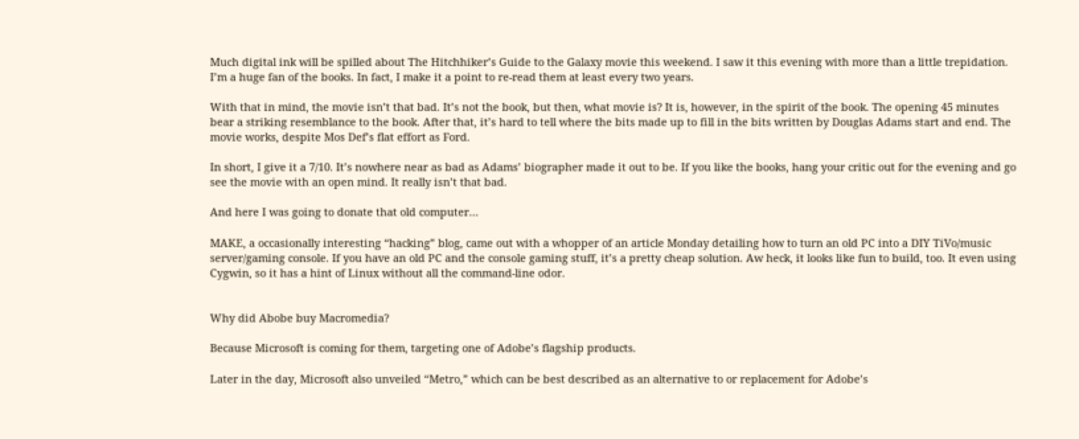Much digital ink will be spilled about The Hitchhiker’s Guide to the Galaxy movie this weekend. I saw it this evening with more than a little trepidation. I’m a huge fan of the books. In fact, I make it a point to re-read them at least every two years.

With that in mind, the movie isn’t that bad. It’s not the book, but then, what movie is? It is, however, in the spirit of the book. The opening 45 minutes bear a striking resemblance to the book. After that, it’s hard to tell where the bits made up to fill in the bits written by Douglas Adams start and end. The movie works, despite Mos Def’s flat effort as Ford.

In short, I give it a 7/10. It’s nowhere near as bad as Adams’ biographer made it out to be. If you like the books, hang your critic out for the evening and go see the movie with an open mind. It really isn’t that bad.

And here I was going to donate that old computer…

MAKE, a occasionally interesting “hacking” blog, came out with a whopper of an article Monday detailing how to turn an old PC into a DIY TiVo/music server/gaming console. If you have an old PC and the console gaming stuff, it’s a pretty cheap solution. Aw heck, it looks like fun to build, too. It even using Cygwin, so it has a hint of Linux without all the command-line odor.


Why did Abobe buy Macromedia?

Because Microsoft is coming for them, targeting one of Adobe’s flagship products.

Later in the day, Microsoft also unveiled “Metro,” which can be best described as an alternative to or replacement for Adobe’s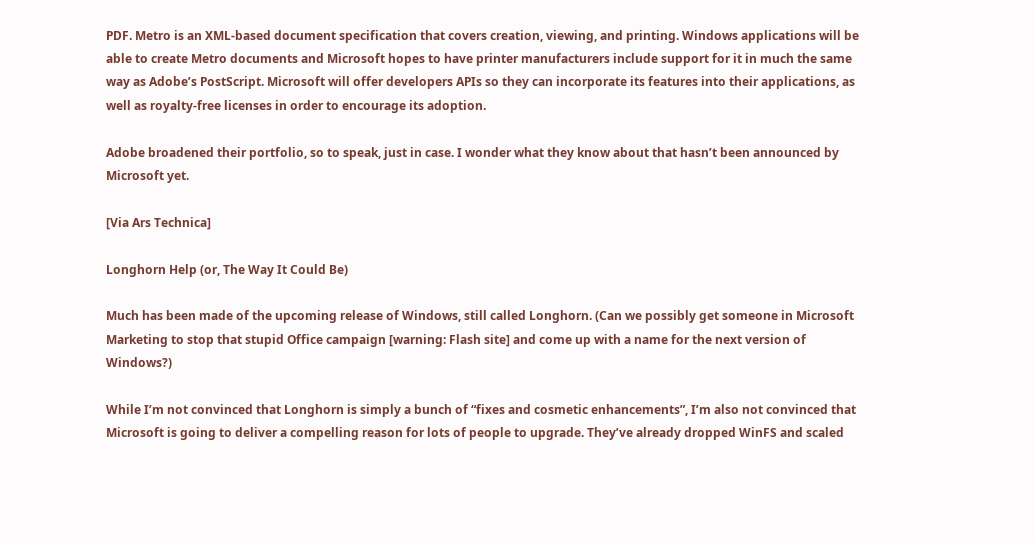PDF. Metro is an XML-based document specification that covers creation, viewing, and printing. Windows applications will be able to create Metro documents and Microsoft hopes to have printer manufacturers include support for it in much the same way as Adobe’s PostScript. Microsoft will offer developers APIs so they can incorporate its features into their applications, as well as royalty-free licenses in order to encourage its adoption.

Adobe broadened their portfolio, so to speak, just in case. I wonder what they know about that hasn’t been announced by Microsoft yet.

[Via Ars Technica]

Longhorn Help (or, The Way It Could Be)

Much has been made of the upcoming release of Windows, still called Longhorn. (Can we possibly get someone in Microsoft Marketing to stop that stupid Office campaign [warning: Flash site] and come up with a name for the next version of Windows?)

While I’m not convinced that Longhorn is simply a bunch of “fixes and cosmetic enhancements”, I’m also not convinced that Microsoft is going to deliver a compelling reason for lots of people to upgrade. They’ve already dropped WinFS and scaled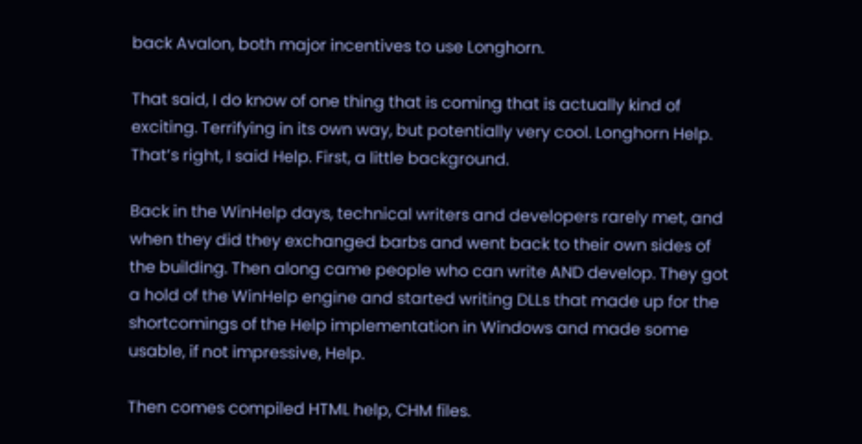back Avalon, both major incentives to use Longhorn.

That said, I do know of one thing that is coming that is actually kind of exciting. Terrifying in its own way, but potentially very cool. Longhorn Help. That’s right, I said Help. First, a little background.

Back in the WinHelp days, technical writers and developers rarely met, and when they did they exchanged barbs and went back to their own sides of the building. Then along came people who can write AND develop. They got a hold of the WinHelp engine and started writing DLLs that made up for the shortcomings of the Help implementation in Windows and made some usable, if not impressive, Help.

Then comes compiled HTML help, CHM files.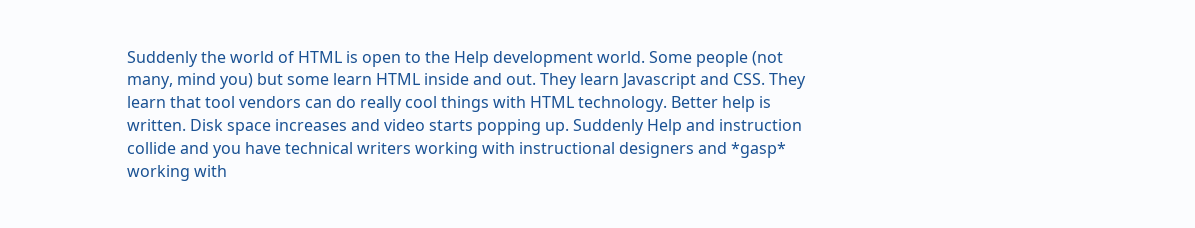Suddenly the world of HTML is open to the Help development world. Some people (not many, mind you) but some learn HTML inside and out. They learn Javascript and CSS. They learn that tool vendors can do really cool things with HTML technology. Better help is written. Disk space increases and video starts popping up. Suddenly Help and instruction collide and you have technical writers working with instructional designers and *gasp* working with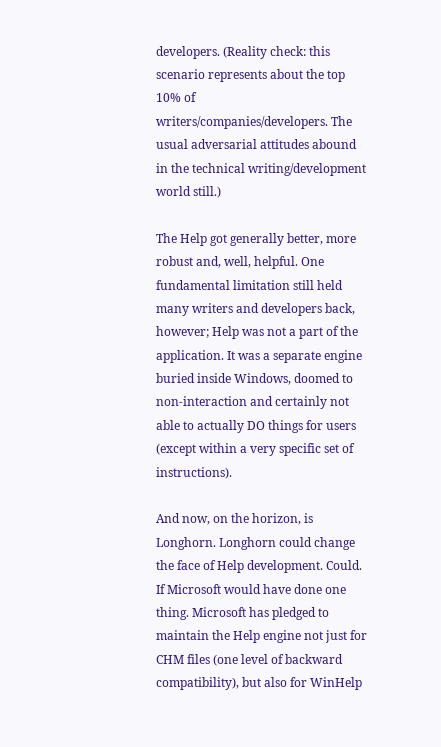developers. (Reality check: this scenario represents about the top 10% of writers/companies/developers. The usual adversarial attitudes abound in the technical writing/development world still.)

The Help got generally better, more robust and, well, helpful. One fundamental limitation still held many writers and developers back, however; Help was not a part of the application. It was a separate engine buried inside Windows, doomed to non-interaction and certainly not able to actually DO things for users (except within a very specific set of instructions).

And now, on the horizon, is Longhorn. Longhorn could change the face of Help development. Could. If Microsoft would have done one thing. Microsoft has pledged to maintain the Help engine not just for CHM files (one level of backward compatibility), but also for WinHelp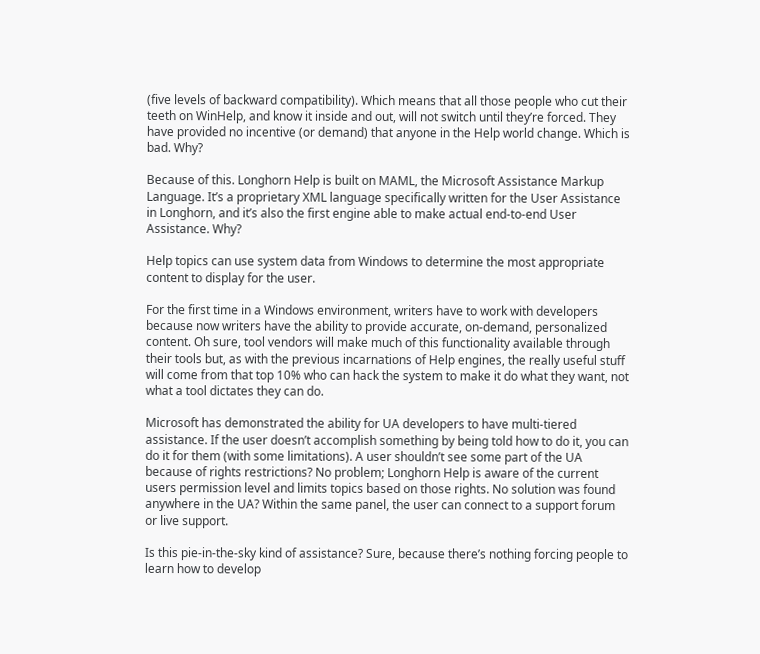(five levels of backward compatibility). Which means that all those people who cut their teeth on WinHelp, and know it inside and out, will not switch until they’re forced. They have provided no incentive (or demand) that anyone in the Help world change. Which is bad. Why?

Because of this. Longhorn Help is built on MAML, the Microsoft Assistance Markup Language. It’s a proprietary XML language specifically written for the User Assistance in Longhorn, and it’s also the first engine able to make actual end-to-end User Assistance. Why?

Help topics can use system data from Windows to determine the most appropriate content to display for the user.

For the first time in a Windows environment, writers have to work with developers because now writers have the ability to provide accurate, on-demand, personalized content. Oh sure, tool vendors will make much of this functionality available through their tools but, as with the previous incarnations of Help engines, the really useful stuff will come from that top 10% who can hack the system to make it do what they want, not what a tool dictates they can do.

Microsoft has demonstrated the ability for UA developers to have multi-tiered assistance. If the user doesn’t accomplish something by being told how to do it, you can do it for them (with some limitations). A user shouldn’t see some part of the UA because of rights restrictions? No problem; Longhorn Help is aware of the current users permission level and limits topics based on those rights. No solution was found anywhere in the UA? Within the same panel, the user can connect to a support forum or live support.

Is this pie-in-the-sky kind of assistance? Sure, because there’s nothing forcing people to learn how to develop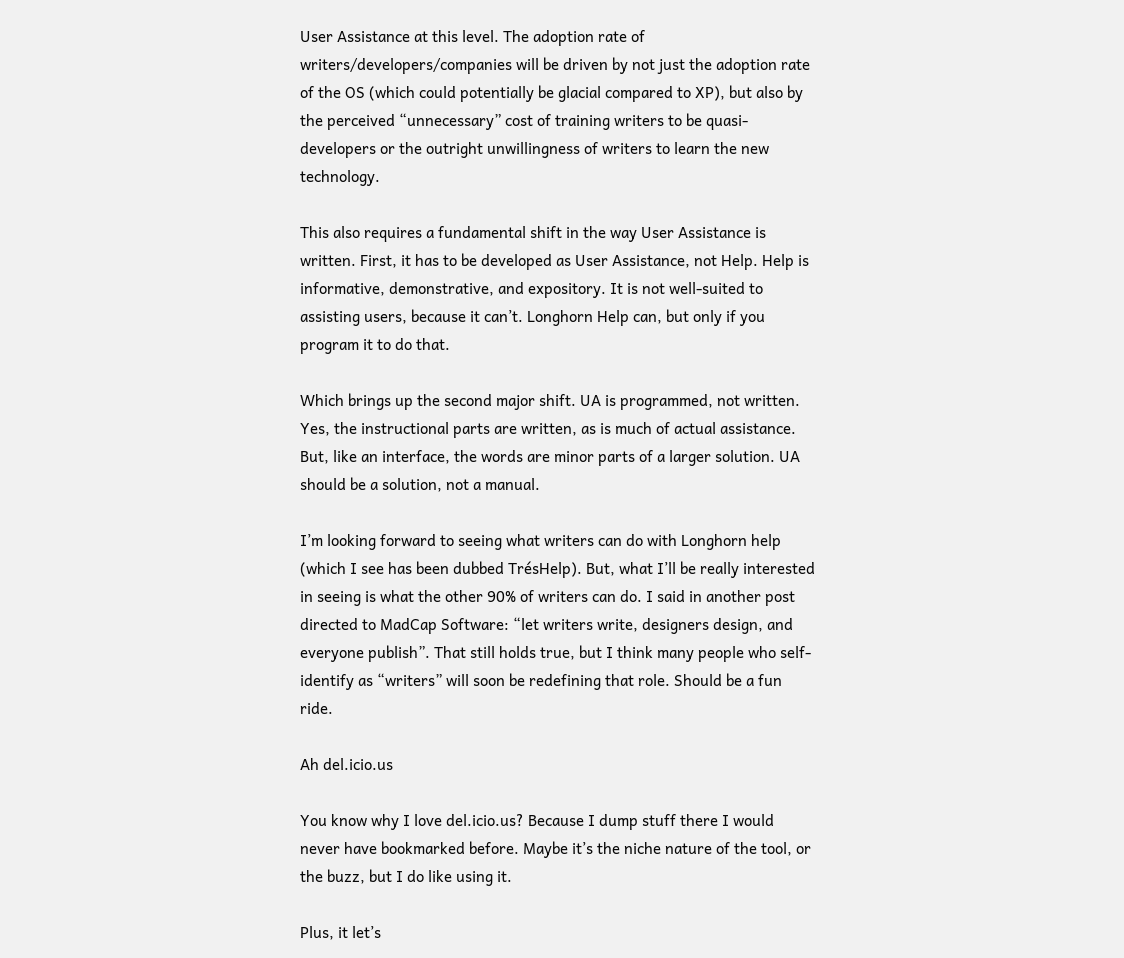User Assistance at this level. The adoption rate of writers/developers/companies will be driven by not just the adoption rate of the OS (which could potentially be glacial compared to XP), but also by the perceived “unnecessary” cost of training writers to be quasi-developers or the outright unwillingness of writers to learn the new technology.

This also requires a fundamental shift in the way User Assistance is written. First, it has to be developed as User Assistance, not Help. Help is informative, demonstrative, and expository. It is not well-suited to assisting users, because it can’t. Longhorn Help can, but only if you program it to do that.

Which brings up the second major shift. UA is programmed, not written. Yes, the instructional parts are written, as is much of actual assistance. But, like an interface, the words are minor parts of a larger solution. UA should be a solution, not a manual.

I’m looking forward to seeing what writers can do with Longhorn help (which I see has been dubbed TrésHelp). But, what I’ll be really interested in seeing is what the other 90% of writers can do. I said in another post directed to MadCap Software: “let writers write, designers design, and everyone publish”. That still holds true, but I think many people who self-identify as “writers” will soon be redefining that role. Should be a fun ride.

Ah del.icio.us

You know why I love del.icio.us? Because I dump stuff there I would never have bookmarked before. Maybe it’s the niche nature of the tool, or the buzz, but I do like using it.

Plus, it let’s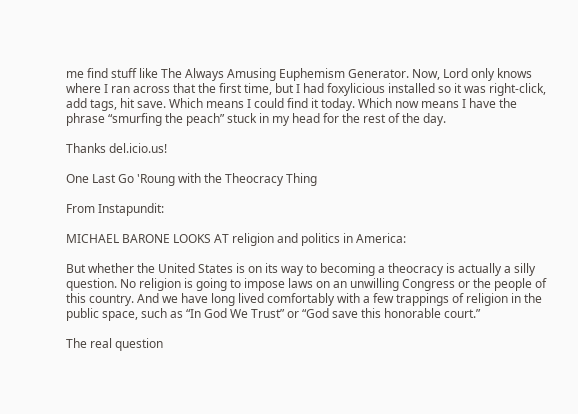me find stuff like The Always Amusing Euphemism Generator. Now, Lord only knows where I ran across that the first time, but I had foxylicious installed so it was right-click, add tags, hit save. Which means I could find it today. Which now means I have the phrase “smurfing the peach” stuck in my head for the rest of the day.

Thanks del.icio.us!

One Last Go 'Roung with the Theocracy Thing

From Instapundit:

MICHAEL BARONE LOOKS AT religion and politics in America:

But whether the United States is on its way to becoming a theocracy is actually a silly question. No religion is going to impose laws on an unwilling Congress or the people of this country. And we have long lived comfortably with a few trappings of religion in the public space, such as “In God We Trust” or “God save this honorable court.”

The real question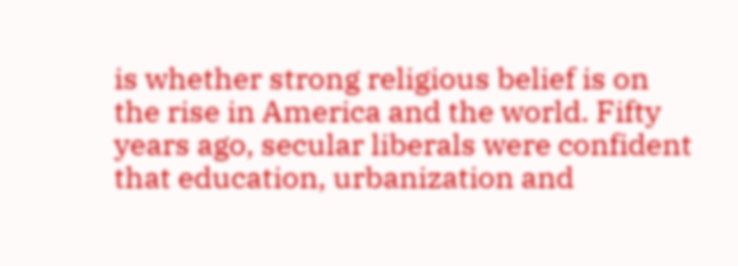is whether strong religious belief is on the rise in America and the world. Fifty years ago, secular liberals were confident that education, urbanization and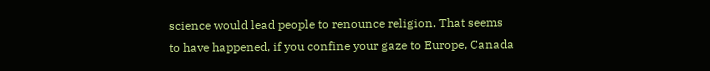science would lead people to renounce religion. That seems to have happened, if you confine your gaze to Europe, Canada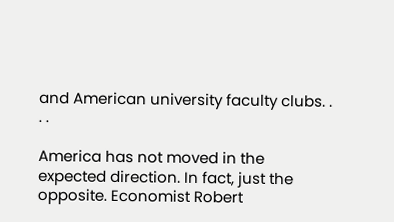and American university faculty clubs. . . .

America has not moved in the expected direction. In fact, just the opposite. Economist Robert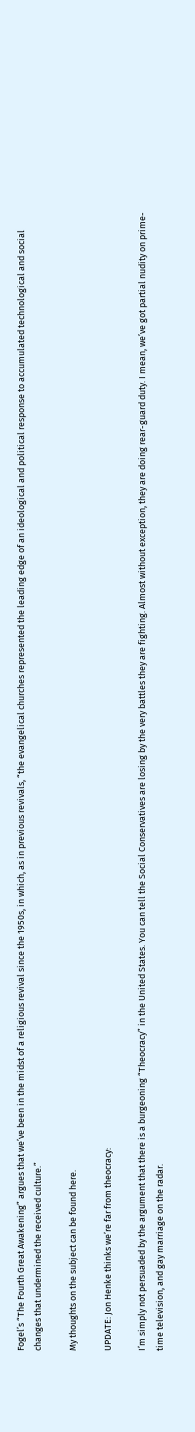Fogel’s “The Fourth Great Awakening” argues that we’ve been in the midst of a religious revival since the 1950s, in which, as in previous revivals, “the evangelical churches represented the leading edge of an ideological and political response to accumulated technological and social changes that undermined the received culture.”

My thoughts on the subject can be found here.

UPDATE: Jon Henke thinks we’re far from theocracy:

I’m simply not persuaded by the argument that there is a burgeoning “Theocracy” in the United States. You can tell the Social Conservatives are losing by the very battles they are fighting. Almost without exception, they are doing rear-guard duty. I mean, we’ve got partial nudity on prime-time television, and gay marriage on the radar.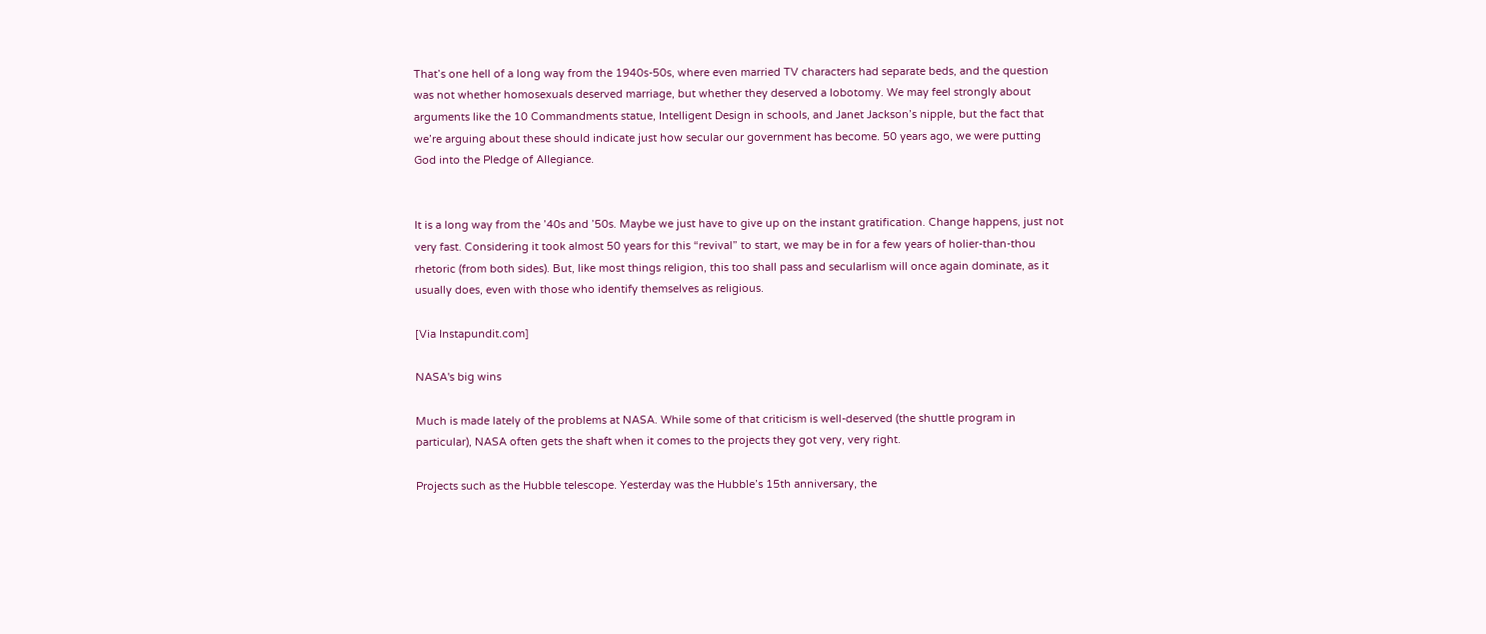That’s one hell of a long way from the 1940s-50s, where even married TV characters had separate beds, and the question was not whether homosexuals deserved marriage, but whether they deserved a lobotomy. We may feel strongly about arguments like the 10 Commandments statue, Intelligent Design in schools, and Janet Jackson’s nipple, but the fact that we’re arguing about these should indicate just how secular our government has become. 50 years ago, we were putting God into the Pledge of Allegiance.


It is a long way from the ’40s and ’50s. Maybe we just have to give up on the instant gratification. Change happens, just not very fast. Considering it took almost 50 years for this “revival” to start, we may be in for a few years of holier-than-thou rhetoric (from both sides). But, like most things religion, this too shall pass and secularlism will once again dominate, as it usually does, even with those who identify themselves as religious.

[Via Instapundit.com]

NASA's big wins

Much is made lately of the problems at NASA. While some of that criticism is well-deserved (the shuttle program in particular), NASA often gets the shaft when it comes to the projects they got very, very right.

Projects such as the Hubble telescope. Yesterday was the Hubble’s 15th anniversary, the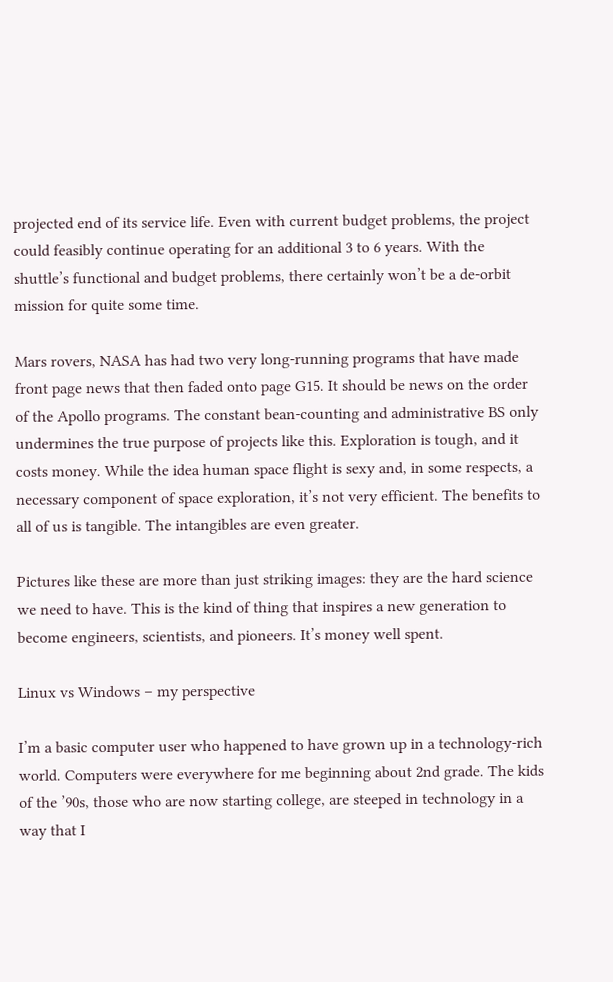projected end of its service life. Even with current budget problems, the project could feasibly continue operating for an additional 3 to 6 years. With the shuttle’s functional and budget problems, there certainly won’t be a de-orbit mission for quite some time.

Mars rovers, NASA has had two very long-running programs that have made front page news that then faded onto page G15. It should be news on the order of the Apollo programs. The constant bean-counting and administrative BS only undermines the true purpose of projects like this. Exploration is tough, and it costs money. While the idea human space flight is sexy and, in some respects, a necessary component of space exploration, it’s not very efficient. The benefits to all of us is tangible. The intangibles are even greater.

Pictures like these are more than just striking images: they are the hard science we need to have. This is the kind of thing that inspires a new generation to become engineers, scientists, and pioneers. It’s money well spent.

Linux vs Windows – my perspective

I’m a basic computer user who happened to have grown up in a technology-rich world. Computers were everywhere for me beginning about 2nd grade. The kids of the ’90s, those who are now starting college, are steeped in technology in a way that I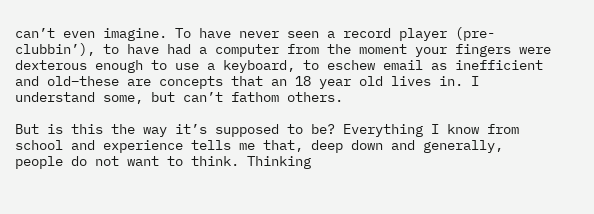can’t even imagine. To have never seen a record player (pre-clubbin’), to have had a computer from the moment your fingers were dexterous enough to use a keyboard, to eschew email as inefficient and old–these are concepts that an 18 year old lives in. I understand some, but can’t fathom others.

But is this the way it’s supposed to be? Everything I know from school and experience tells me that, deep down and generally, people do not want to think. Thinking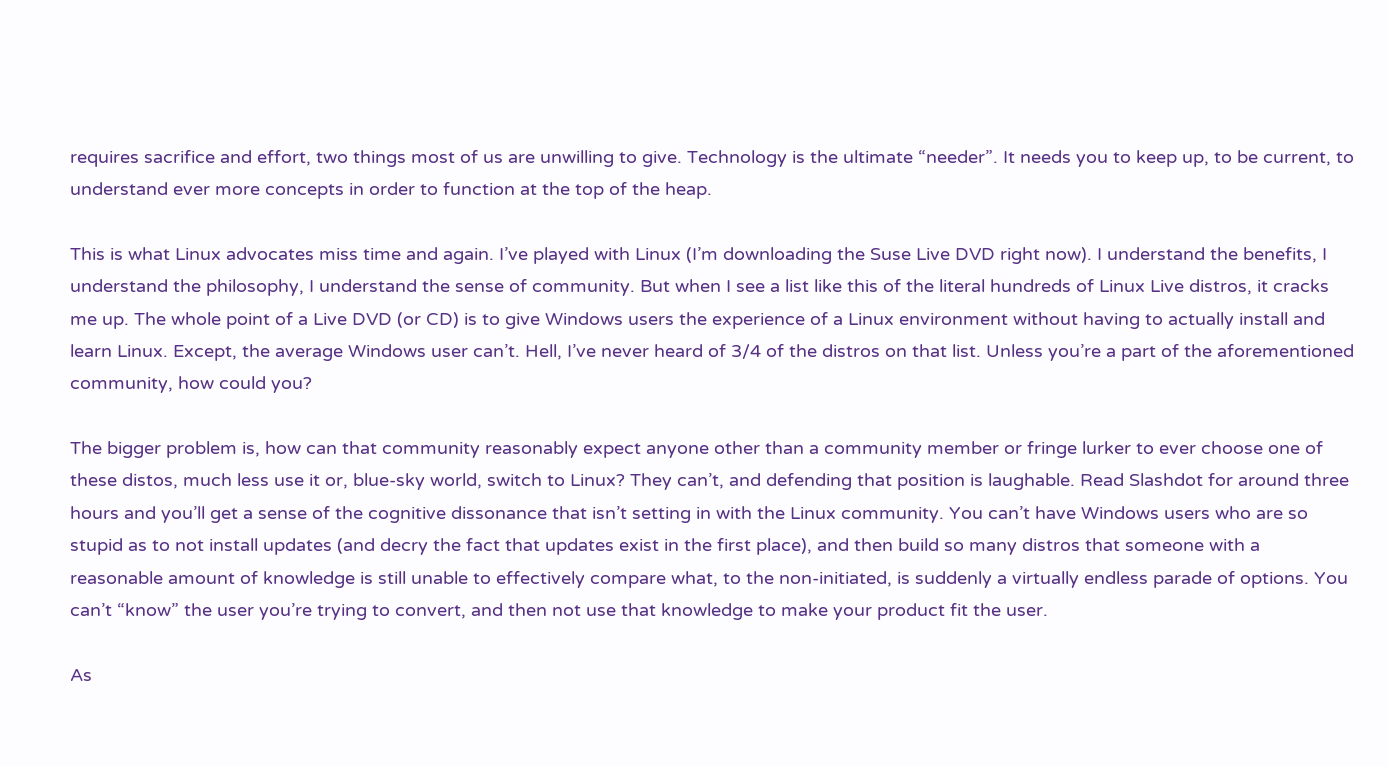requires sacrifice and effort, two things most of us are unwilling to give. Technology is the ultimate “needer”. It needs you to keep up, to be current, to understand ever more concepts in order to function at the top of the heap.

This is what Linux advocates miss time and again. I’ve played with Linux (I’m downloading the Suse Live DVD right now). I understand the benefits, I understand the philosophy, I understand the sense of community. But when I see a list like this of the literal hundreds of Linux Live distros, it cracks me up. The whole point of a Live DVD (or CD) is to give Windows users the experience of a Linux environment without having to actually install and learn Linux. Except, the average Windows user can’t. Hell, I’ve never heard of 3/4 of the distros on that list. Unless you’re a part of the aforementioned community, how could you?

The bigger problem is, how can that community reasonably expect anyone other than a community member or fringe lurker to ever choose one of these distos, much less use it or, blue-sky world, switch to Linux? They can’t, and defending that position is laughable. Read Slashdot for around three hours and you’ll get a sense of the cognitive dissonance that isn’t setting in with the Linux community. You can’t have Windows users who are so stupid as to not install updates (and decry the fact that updates exist in the first place), and then build so many distros that someone with a reasonable amount of knowledge is still unable to effectively compare what, to the non-initiated, is suddenly a virtually endless parade of options. You can’t “know” the user you’re trying to convert, and then not use that knowledge to make your product fit the user.

As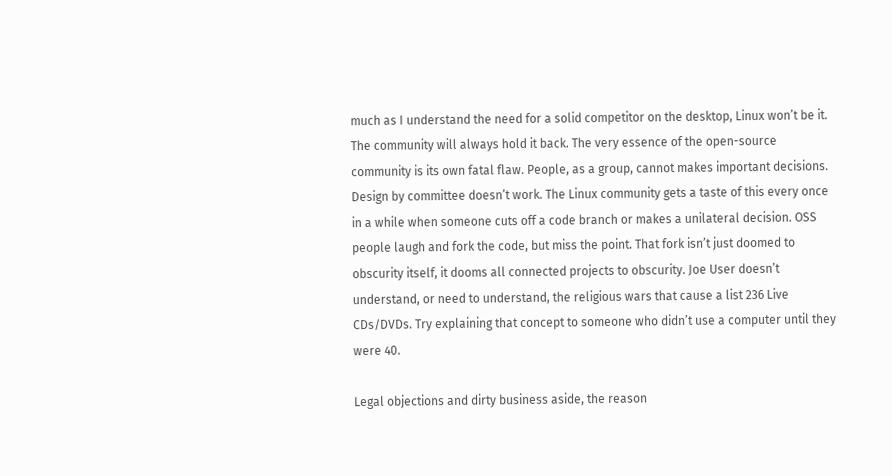much as I understand the need for a solid competitor on the desktop, Linux won’t be it. The community will always hold it back. The very essence of the open-source community is its own fatal flaw. People, as a group, cannot makes important decisions. Design by committee doesn’t work. The Linux community gets a taste of this every once in a while when someone cuts off a code branch or makes a unilateral decision. OSS people laugh and fork the code, but miss the point. That fork isn’t just doomed to obscurity itself, it dooms all connected projects to obscurity. Joe User doesn’t understand, or need to understand, the religious wars that cause a list 236 Live CDs/DVDs. Try explaining that concept to someone who didn’t use a computer until they were 40.

Legal objections and dirty business aside, the reason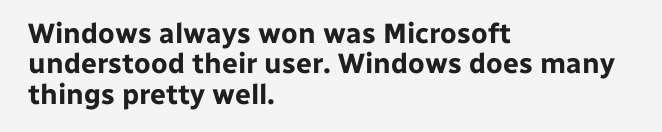Windows always won was Microsoft understood their user. Windows does many things pretty well.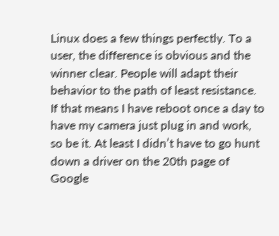Linux does a few things perfectly. To a user, the difference is obvious and the winner clear. People will adapt their behavior to the path of least resistance. If that means I have reboot once a day to have my camera just plug in and work, so be it. At least I didn’t have to go hunt down a driver on the 20th page of Google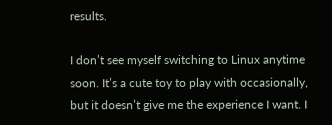results.

I don’t see myself switching to Linux anytime soon. It’s a cute toy to play with occasionally, but it doesn’t give me the experience I want. I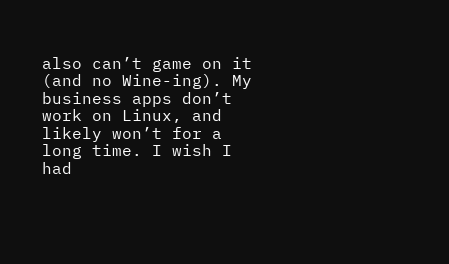also can’t game on it (and no Wine-ing). My business apps don’t work on Linux, and likely won’t for a long time. I wish I had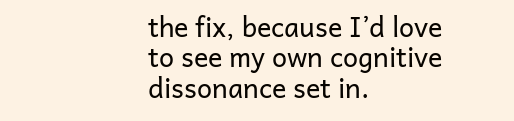the fix, because I’d love to see my own cognitive dissonance set in.